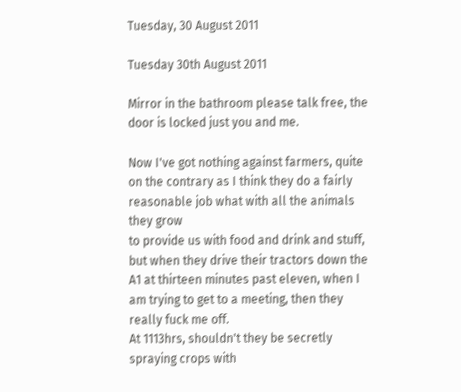Tuesday, 30 August 2011

Tuesday 30th August 2011

Mirror in the bathroom please talk free, the door is locked just you and me.

Now I've got nothing against farmers, quite on the contrary as I think they do a fairly reasonable job what with all the animals they grow
to provide us with food and drink and stuff, but when they drive their tractors down the A1 at thirteen minutes past eleven, when I am trying to get to a meeting, then they really fuck me off.
At 1113hrs, shouldn't they be secretly spraying crops with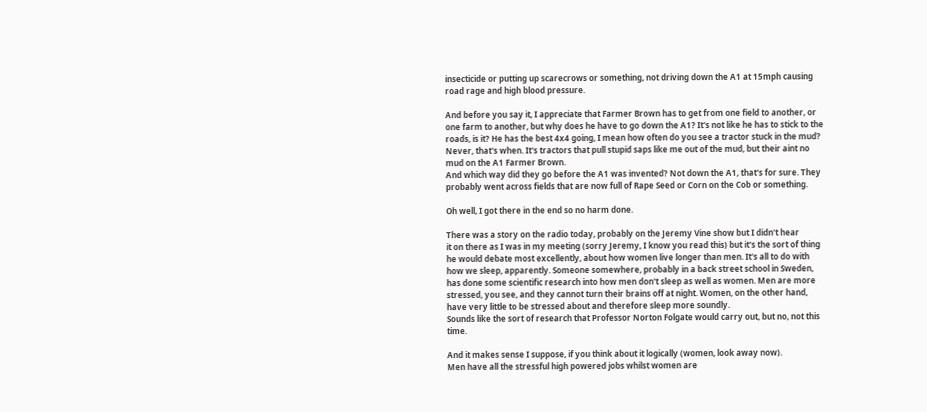insecticide or putting up scarecrows or something, not driving down the A1 at 15mph causing road rage and high blood pressure.

And before you say it, I appreciate that Farmer Brown has to get from one field to another, or one farm to another, but why does he have to go down the A1? It's not like he has to stick to the roads, is it? He has the best 4x4 going, I mean how often do you see a tractor stuck in the mud? Never, that's when. It's tractors that pull stupid saps like me out of the mud, but their aint no mud on the A1 Farmer Brown.
And which way did they go before the A1 was invented? Not down the A1, that's for sure. They probably went across fields that are now full of Rape Seed or Corn on the Cob or something.

Oh well, I got there in the end so no harm done.

There was a story on the radio today, probably on the Jeremy Vine show but I didn't hear
it on there as I was in my meeting (sorry Jeremy, I know you read this) but it's the sort of thing he would debate most excellently, about how women live longer than men. It's all to do with how we sleep, apparently. Someone somewhere, probably in a back street school in Sweden, has done some scientific research into how men don't sleep as well as women. Men are more stressed, you see, and they cannot turn their brains off at night. Women, on the other hand, have very little to be stressed about and therefore sleep more soundly.
Sounds like the sort of research that Professor Norton Folgate would carry out, but no, not this time.

And it makes sense I suppose, if you think about it logically (women, look away now).
Men have all the stressful high powered jobs whilst women are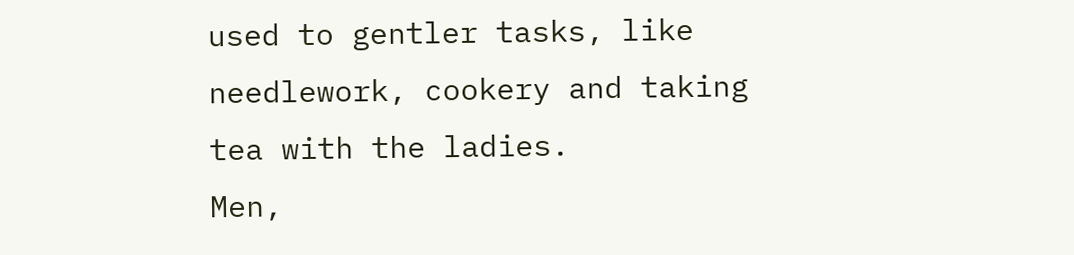used to gentler tasks, like needlework, cookery and taking tea with the ladies.
Men,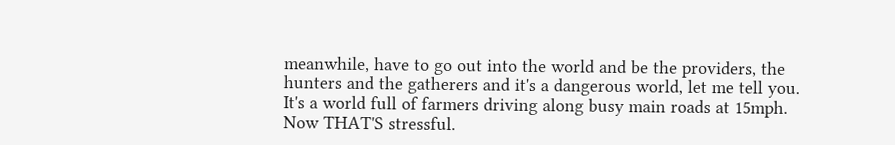meanwhile, have to go out into the world and be the providers, the hunters and the gatherers and it's a dangerous world, let me tell you. It's a world full of farmers driving along busy main roads at 15mph. Now THAT'S stressful.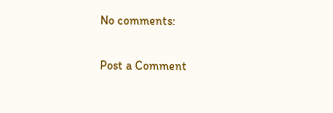No comments:

Post a Comment